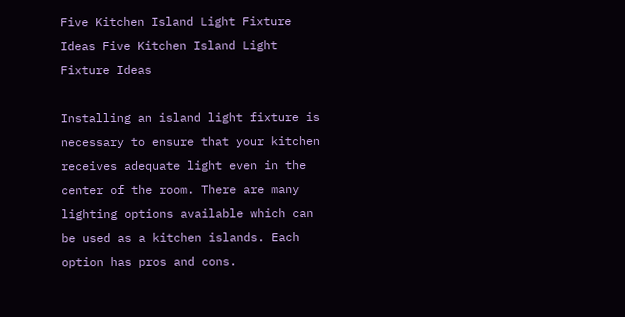Five Kitchen Island Light Fixture Ideas Five Kitchen Island Light Fixture Ideas

Installing an island light fixture is necessary to ensure that your kitchen receives adequate light even in the center of the room. There are many lighting options available which can be used as a kitchen islands. Each option has pros and cons.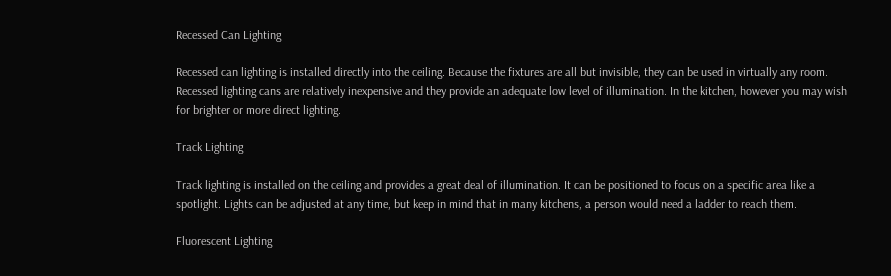Recessed Can Lighting

Recessed can lighting is installed directly into the ceiling. Because the fixtures are all but invisible, they can be used in virtually any room. Recessed lighting cans are relatively inexpensive and they provide an adequate low level of illumination. In the kitchen, however you may wish for brighter or more direct lighting.

Track Lighting

Track lighting is installed on the ceiling and provides a great deal of illumination. It can be positioned to focus on a specific area like a spotlight. Lights can be adjusted at any time, but keep in mind that in many kitchens, a person would need a ladder to reach them.

Fluorescent Lighting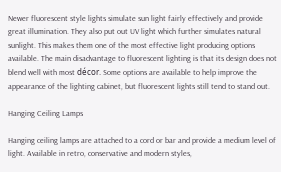Newer fluorescent style lights simulate sun light fairly effectively and provide great illumination. They also put out UV light which further simulates natural sunlight. This makes them one of the most effective light producing options available. The main disadvantage to fluorescent lighting is that its design does not blend well with most décor. Some options are available to help improve the appearance of the lighting cabinet, but fluorescent lights still tend to stand out.

Hanging Ceiling Lamps

Hanging ceiling lamps are attached to a cord or bar and provide a medium level of light. Available in retro, conservative and modern styles,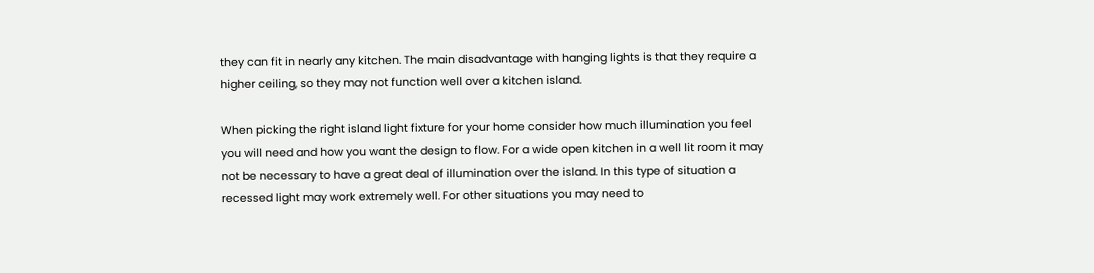they can fit in nearly any kitchen. The main disadvantage with hanging lights is that they require a higher ceiling, so they may not function well over a kitchen island.

When picking the right island light fixture for your home consider how much illumination you feel you will need and how you want the design to flow. For a wide open kitchen in a well lit room it may not be necessary to have a great deal of illumination over the island. In this type of situation a recessed light may work extremely well. For other situations you may need to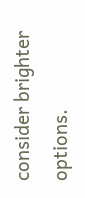consider brighter options.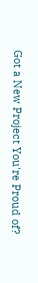Got a New Project You're Proud of?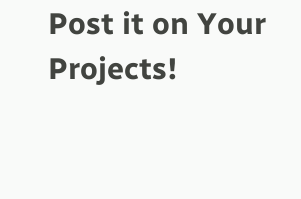Post it on Your Projects!